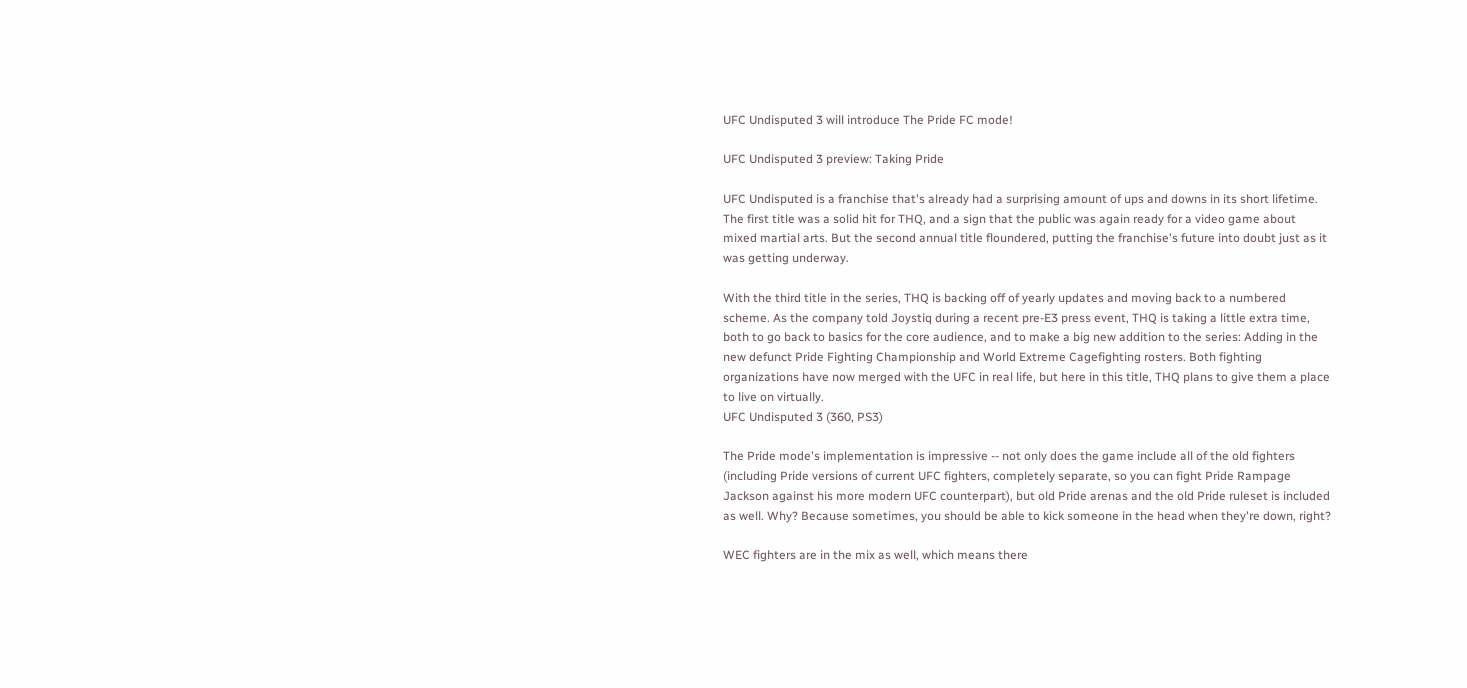UFC Undisputed 3 will introduce The Pride FC mode!

UFC Undisputed 3 preview: Taking Pride

UFC Undisputed is a franchise that's already had a surprising amount of ups and downs in its short lifetime. The first title was a solid hit for THQ, and a sign that the public was again ready for a video game about mixed martial arts. But the second annual title floundered, putting the franchise's future into doubt just as it was getting underway.

With the third title in the series, THQ is backing off of yearly updates and moving back to a numbered scheme. As the company told Joystiq during a recent pre-E3 press event, THQ is taking a little extra time, both to go back to basics for the core audience, and to make a big new addition to the series: Adding in the new defunct Pride Fighting Championship and World Extreme Cagefighting rosters. Both fighting organizations have now merged with the UFC in real life, but here in this title, THQ plans to give them a place to live on virtually.
UFC Undisputed 3 (360, PS3)

The Pride mode's implementation is impressive -- not only does the game include all of the old fighters (including Pride versions of current UFC fighters, completely separate, so you can fight Pride Rampage Jackson against his more modern UFC counterpart), but old Pride arenas and the old Pride ruleset is included as well. Why? Because sometimes, you should be able to kick someone in the head when they're down, right?

WEC fighters are in the mix as well, which means there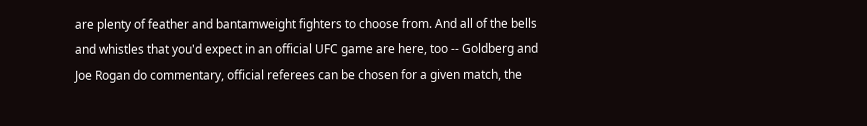are plenty of feather and bantamweight fighters to choose from. And all of the bells and whistles that you'd expect in an official UFC game are here, too -- Goldberg and Joe Rogan do commentary, official referees can be chosen for a given match, the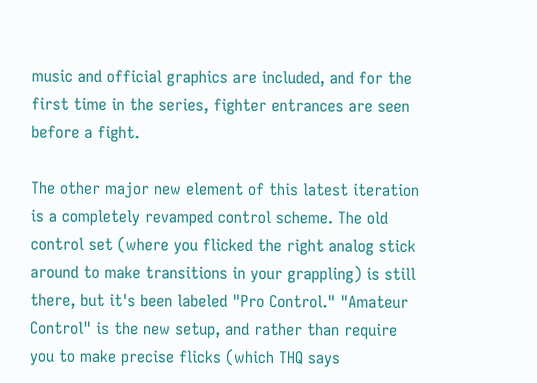music and official graphics are included, and for the first time in the series, fighter entrances are seen before a fight.

The other major new element of this latest iteration is a completely revamped control scheme. The old control set (where you flicked the right analog stick around to make transitions in your grappling) is still there, but it's been labeled "Pro Control." "Amateur Control" is the new setup, and rather than require you to make precise flicks (which THQ says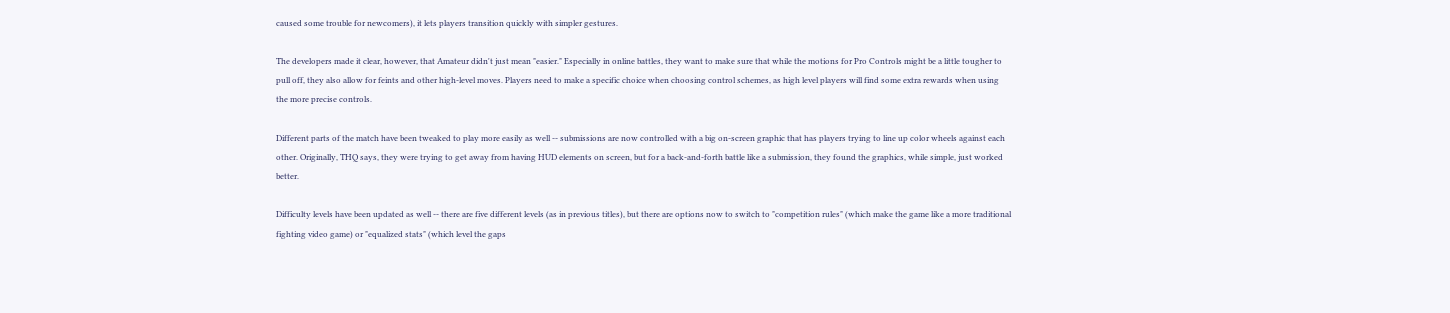caused some trouble for newcomers), it lets players transition quickly with simpler gestures.

The developers made it clear, however, that Amateur didn't just mean "easier." Especially in online battles, they want to make sure that while the motions for Pro Controls might be a little tougher to pull off, they also allow for feints and other high-level moves. Players need to make a specific choice when choosing control schemes, as high level players will find some extra rewards when using the more precise controls.

Different parts of the match have been tweaked to play more easily as well -- submissions are now controlled with a big on-screen graphic that has players trying to line up color wheels against each other. Originally, THQ says, they were trying to get away from having HUD elements on screen, but for a back-and-forth battle like a submission, they found the graphics, while simple, just worked better.

Difficulty levels have been updated as well -- there are five different levels (as in previous titles), but there are options now to switch to "competition rules" (which make the game like a more traditional fighting video game) or "equalized stats" (which level the gaps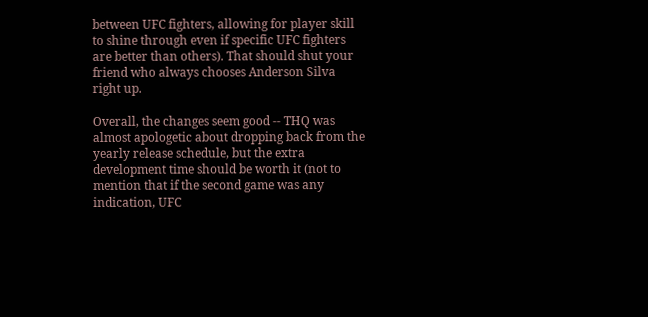between UFC fighters, allowing for player skill to shine through even if specific UFC fighters are better than others). That should shut your friend who always chooses Anderson Silva right up.

Overall, the changes seem good -- THQ was almost apologetic about dropping back from the yearly release schedule, but the extra development time should be worth it (not to mention that if the second game was any indication, UFC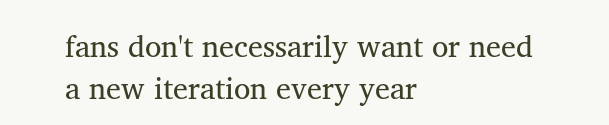fans don't necessarily want or need a new iteration every year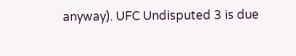anyway). UFC Undisputed 3 is due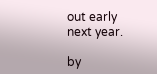out early next year.

by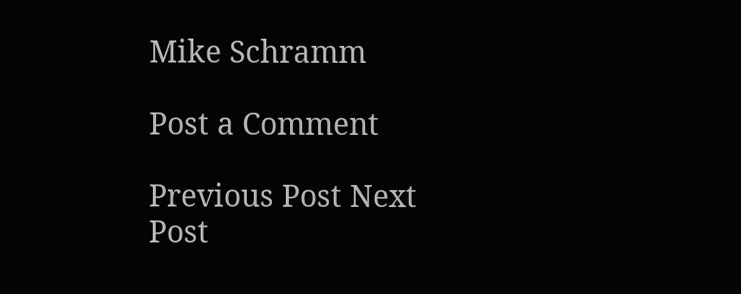Mike Schramm

Post a Comment

Previous Post Next Post